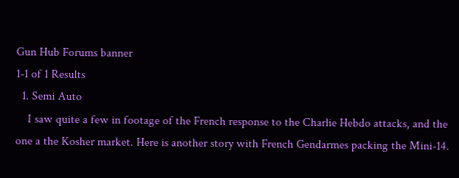Gun Hub Forums banner
1-1 of 1 Results
  1. Semi Auto
    I saw quite a few in footage of the French response to the Charlie Hebdo attacks, and the one a the Kosher market. Here is another story with French Gendarmes packing the Mini-14.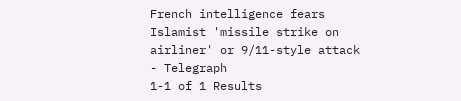French intelligence fears Islamist 'missile strike on airliner' or 9/11-style attack - Telegraph
1-1 of 1 Results